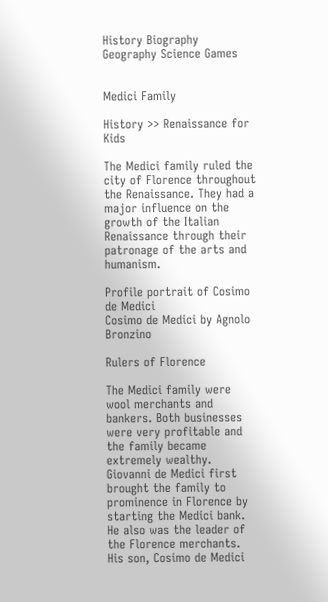History Biography Geography Science Games


Medici Family

History >> Renaissance for Kids

The Medici family ruled the city of Florence throughout the Renaissance. They had a major influence on the growth of the Italian Renaissance through their patronage of the arts and humanism.

Profile portrait of Cosimo de Medici
Cosimo de Medici by Agnolo Bronzino

Rulers of Florence

The Medici family were wool merchants and bankers. Both businesses were very profitable and the family became extremely wealthy. Giovanni de Medici first brought the family to prominence in Florence by starting the Medici bank. He also was the leader of the Florence merchants. His son, Cosimo de Medici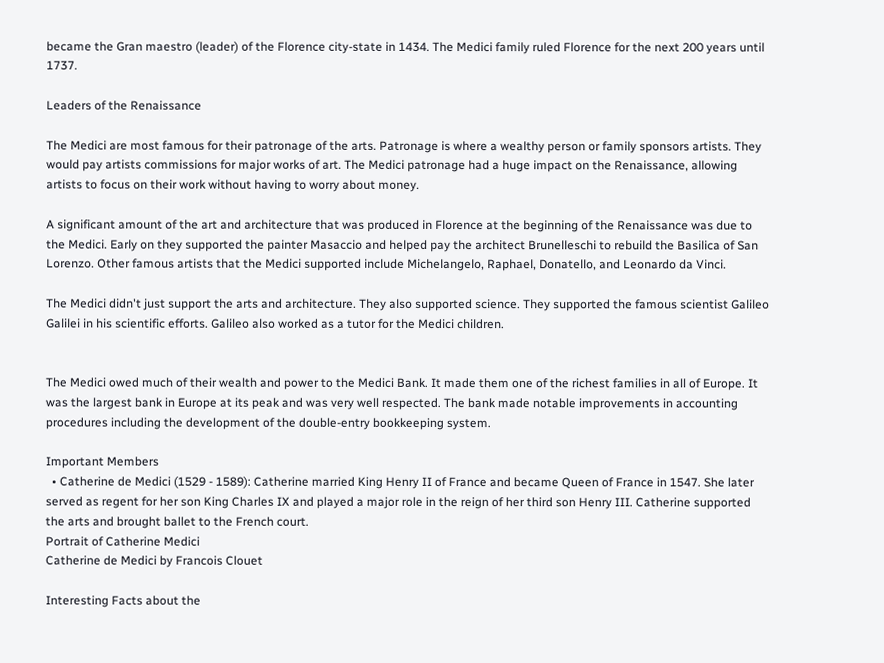became the Gran maestro (leader) of the Florence city-state in 1434. The Medici family ruled Florence for the next 200 years until 1737.

Leaders of the Renaissance

The Medici are most famous for their patronage of the arts. Patronage is where a wealthy person or family sponsors artists. They would pay artists commissions for major works of art. The Medici patronage had a huge impact on the Renaissance, allowing artists to focus on their work without having to worry about money.

A significant amount of the art and architecture that was produced in Florence at the beginning of the Renaissance was due to the Medici. Early on they supported the painter Masaccio and helped pay the architect Brunelleschi to rebuild the Basilica of San Lorenzo. Other famous artists that the Medici supported include Michelangelo, Raphael, Donatello, and Leonardo da Vinci.

The Medici didn't just support the arts and architecture. They also supported science. They supported the famous scientist Galileo Galilei in his scientific efforts. Galileo also worked as a tutor for the Medici children.


The Medici owed much of their wealth and power to the Medici Bank. It made them one of the richest families in all of Europe. It was the largest bank in Europe at its peak and was very well respected. The bank made notable improvements in accounting procedures including the development of the double-entry bookkeeping system.

Important Members
  • Catherine de Medici (1529 - 1589): Catherine married King Henry II of France and became Queen of France in 1547. She later served as regent for her son King Charles IX and played a major role in the reign of her third son Henry III. Catherine supported the arts and brought ballet to the French court.
Portrait of Catherine Medici
Catherine de Medici by Francois Clouet

Interesting Facts about the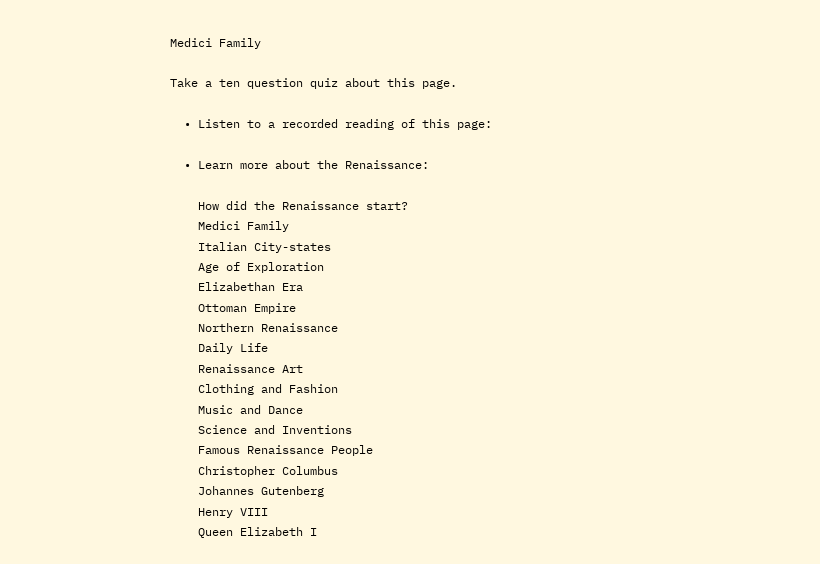Medici Family

Take a ten question quiz about this page.

  • Listen to a recorded reading of this page:

  • Learn more about the Renaissance:

    How did the Renaissance start?
    Medici Family
    Italian City-states
    Age of Exploration
    Elizabethan Era
    Ottoman Empire
    Northern Renaissance
    Daily Life
    Renaissance Art
    Clothing and Fashion
    Music and Dance
    Science and Inventions
    Famous Renaissance People
    Christopher Columbus
    Johannes Gutenberg
    Henry VIII
    Queen Elizabeth I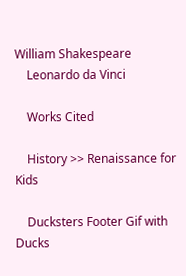William Shakespeare
    Leonardo da Vinci

    Works Cited

    History >> Renaissance for Kids

    Ducksters Footer Gif with Ducks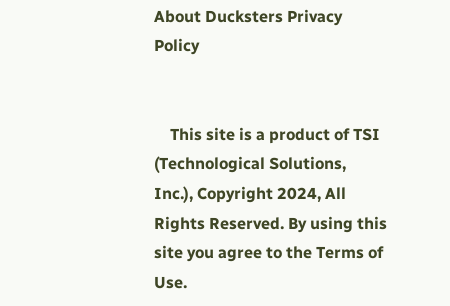About Ducksters Privacy Policy


    This site is a product of TSI (Technological Solutions, Inc.), Copyright 2024, All Rights Reserved. By using this site you agree to the Terms of Use.